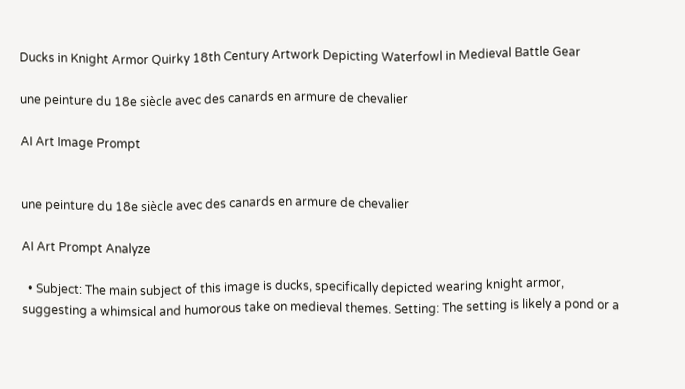Ducks in Knight Armor Quirky 18th Century Artwork Depicting Waterfowl in Medieval Battle Gear

une peinture du 18e siècle avec des canards en armure de chevalier

AI Art Image Prompt


une peinture du 18e siècle avec des canards en armure de chevalier

AI Art Prompt Analyze

  • Subject: The main subject of this image is ducks, specifically depicted wearing knight armor, suggesting a whimsical and humorous take on medieval themes. Setting: The setting is likely a pond or a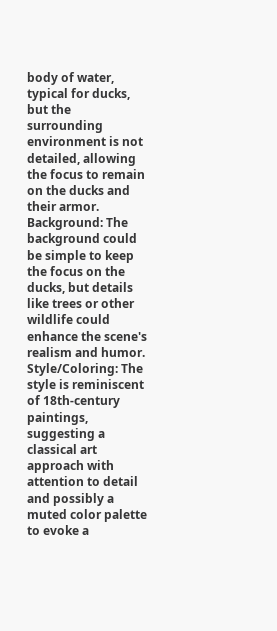body of water, typical for ducks, but the surrounding environment is not detailed, allowing the focus to remain on the ducks and their armor. Background: The background could be simple to keep the focus on the ducks, but details like trees or other wildlife could enhance the scene's realism and humor. Style/Coloring: The style is reminiscent of 18th-century paintings, suggesting a classical art approach with attention to detail and possibly a muted color palette to evoke a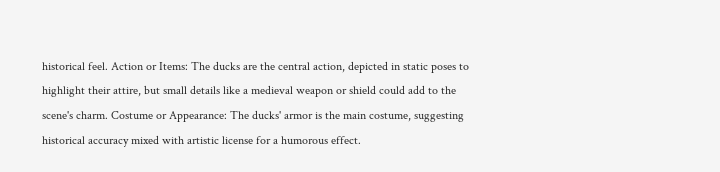historical feel. Action or Items: The ducks are the central action, depicted in static poses to highlight their attire, but small details like a medieval weapon or shield could add to the scene's charm. Costume or Appearance: The ducks' armor is the main costume, suggesting historical accuracy mixed with artistic license for a humorous effect.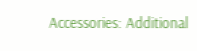Accessories: Additional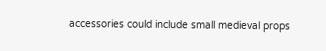accessories could include small medieval props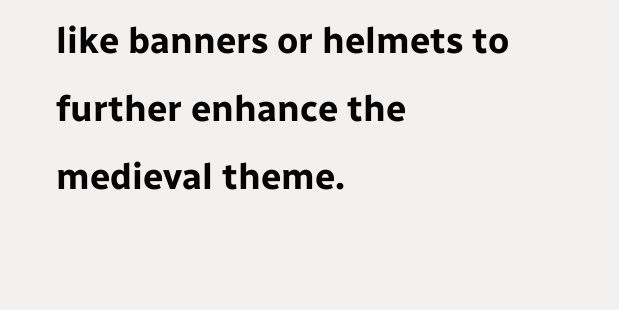like banners or helmets to further enhance the medieval theme.